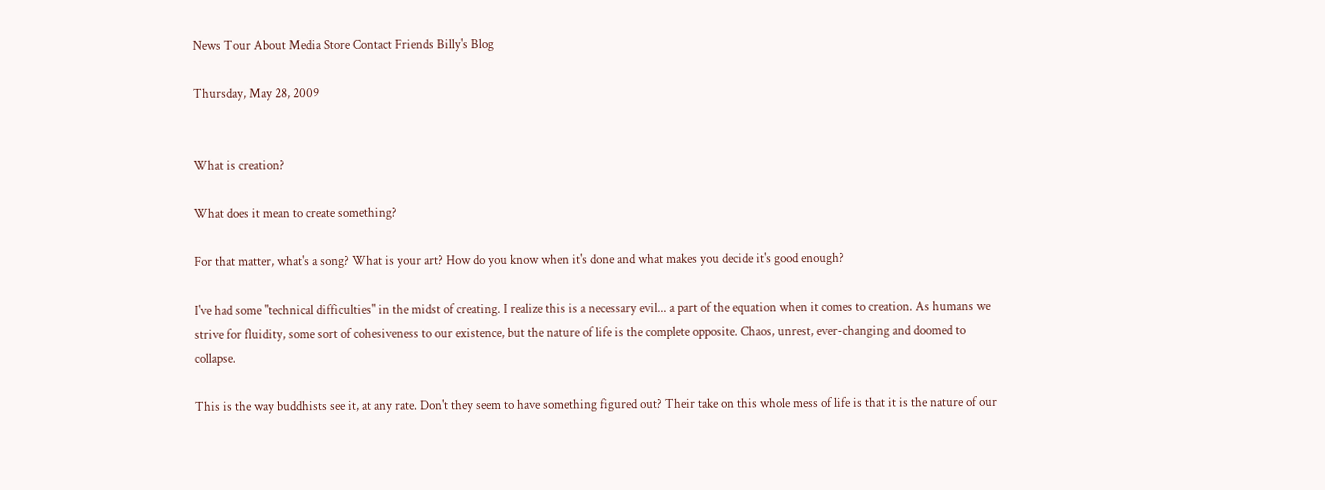News Tour About Media Store Contact Friends Billy's Blog

Thursday, May 28, 2009


What is creation?

What does it mean to create something?

For that matter, what's a song? What is your art? How do you know when it's done and what makes you decide it's good enough?

I've had some "technical difficulties" in the midst of creating. I realize this is a necessary evil... a part of the equation when it comes to creation. As humans we strive for fluidity, some sort of cohesiveness to our existence, but the nature of life is the complete opposite. Chaos, unrest, ever-changing and doomed to collapse.

This is the way buddhists see it, at any rate. Don't they seem to have something figured out? Their take on this whole mess of life is that it is the nature of our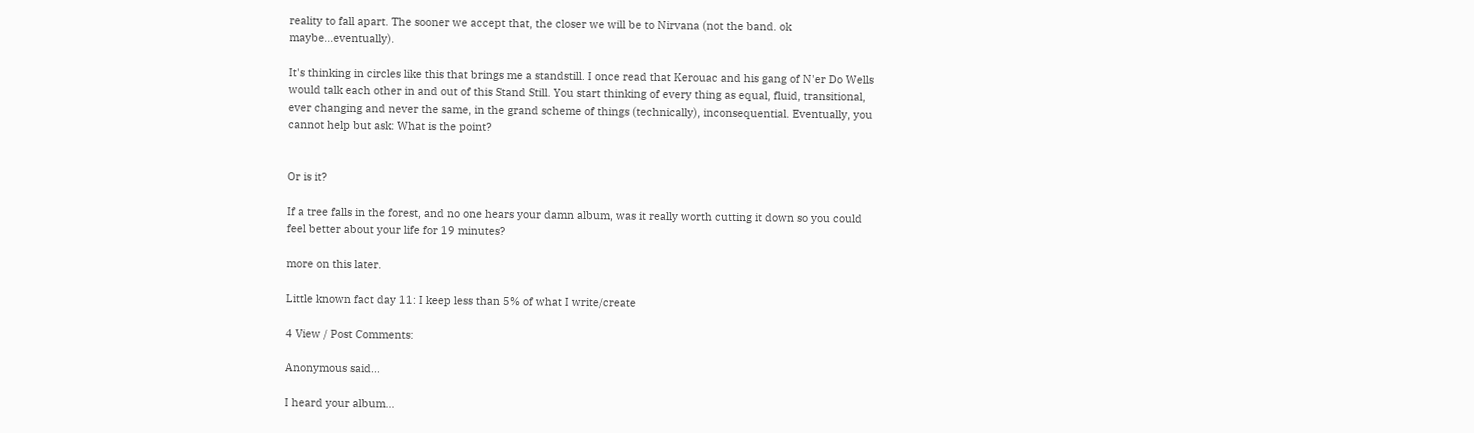reality to fall apart. The sooner we accept that, the closer we will be to Nirvana (not the band. ok maybe...eventually).

It's thinking in circles like this that brings me a standstill. I once read that Kerouac and his gang of N'er Do Wells would talk each other in and out of this Stand Still. You start thinking of every thing as equal, fluid, transitional, ever changing and never the same, in the grand scheme of things (technically), inconsequential. Eventually, you cannot help but ask: What is the point?


Or is it?

If a tree falls in the forest, and no one hears your damn album, was it really worth cutting it down so you could feel better about your life for 19 minutes?

more on this later.

Little known fact day 11: I keep less than 5% of what I write/create

4 View / Post Comments:

Anonymous said...

I heard your album...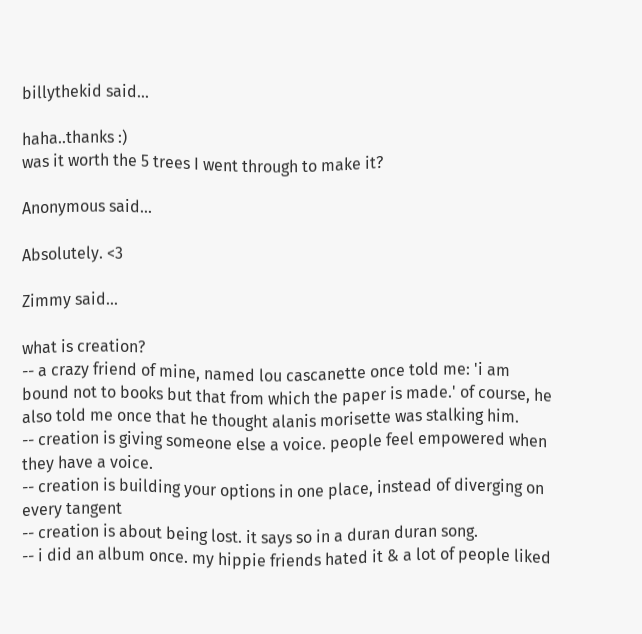billythekid said...

haha..thanks :)
was it worth the 5 trees I went through to make it?

Anonymous said...

Absolutely. <3

Zimmy said...

what is creation?
-- a crazy friend of mine, named lou cascanette once told me: 'i am bound not to books but that from which the paper is made.' of course, he also told me once that he thought alanis morisette was stalking him.
-- creation is giving someone else a voice. people feel empowered when they have a voice.
-- creation is building your options in one place, instead of diverging on every tangent
-- creation is about being lost. it says so in a duran duran song.
-- i did an album once. my hippie friends hated it & a lot of people liked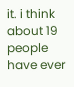it. i think about 19 people have ever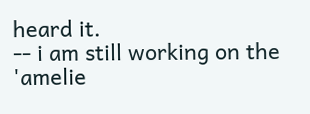heard it.
-- i am still working on the 'amelie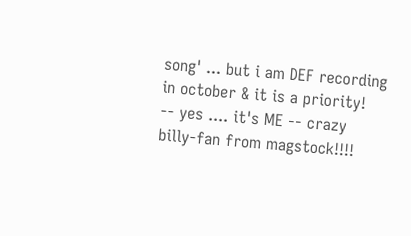song' ... but i am DEF recording in october & it is a priority!
-- yes .... it's ME -- crazy billy-fan from magstock!!!!